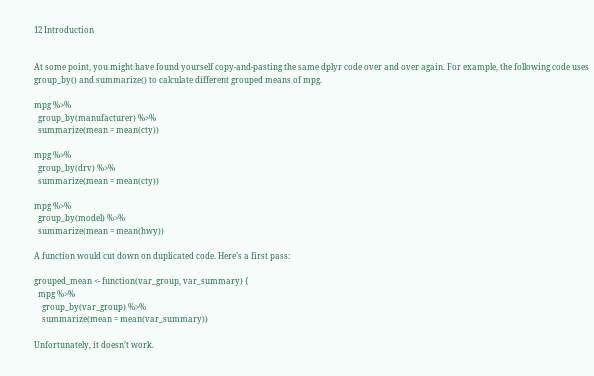12 Introduction


At some point, you might have found yourself copy-and-pasting the same dplyr code over and over again. For example, the following code uses group_by() and summarize() to calculate different grouped means of mpg.

mpg %>%
  group_by(manufacturer) %>%
  summarize(mean = mean(cty))

mpg %>%
  group_by(drv) %>%
  summarize(mean = mean(cty))

mpg %>%
  group_by(model) %>%
  summarize(mean = mean(hwy))

A function would cut down on duplicated code. Here’s a first pass:

grouped_mean <- function(var_group, var_summary) {
  mpg %>%
    group_by(var_group) %>%
    summarize(mean = mean(var_summary))

Unfortunately, it doesn’t work.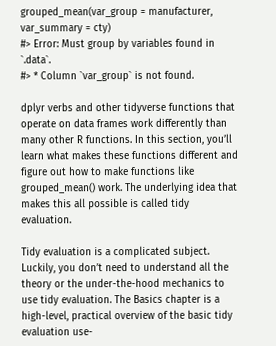grouped_mean(var_group = manufacturer, var_summary = cty)
#> Error: Must group by variables found in `.data`.
#> * Column `var_group` is not found.

dplyr verbs and other tidyverse functions that operate on data frames work differently than many other R functions. In this section, you’ll learn what makes these functions different and figure out how to make functions like grouped_mean() work. The underlying idea that makes this all possible is called tidy evaluation.

Tidy evaluation is a complicated subject. Luckily, you don’t need to understand all the theory or the under-the-hood mechanics to use tidy evaluation. The Basics chapter is a high-level, practical overview of the basic tidy evaluation use-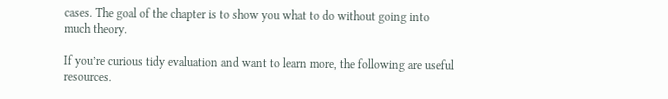cases. The goal of the chapter is to show you what to do without going into much theory.

If you’re curious tidy evaluation and want to learn more, the following are useful resources.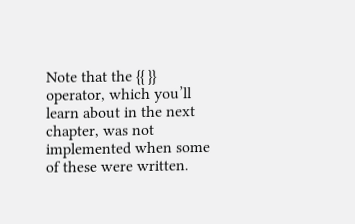Note that the {{ }} operator, which you’ll learn about in the next chapter, was not implemented when some of these were written.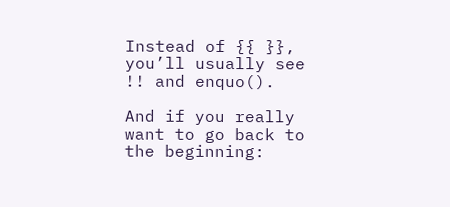Instead of {{ }}, you’ll usually see !! and enquo().

And if you really want to go back to the beginning: